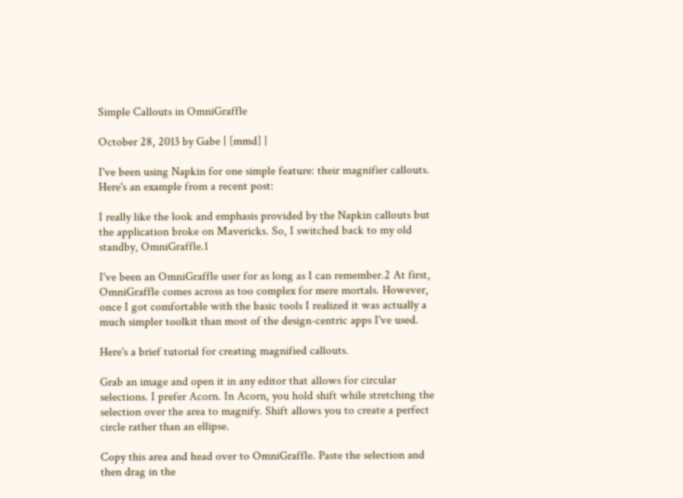Simple Callouts in OmniGraffle

October 28, 2013 by Gabe | [mmd] |

I've been using Napkin for one simple feature: their magnifier callouts. Here's an example from a recent post:

I really like the look and emphasis provided by the Napkin callouts but the application broke on Mavericks. So, I switched back to my old standby, OmniGraffle.1

I've been an OmniGraffle user for as long as I can remember.2 At first, OmniGraffle comes across as too complex for mere mortals. However, once I got comfortable with the basic tools I realized it was actually a much simpler toolkit than most of the design-centric apps I've used.

Here's a brief tutorial for creating magnified callouts.

Grab an image and open it in any editor that allows for circular selections. I prefer Acorn. In Acorn, you hold shift while stretching the selection over the area to magnify. Shift allows you to create a perfect circle rather than an ellipse.

Copy this area and head over to OmniGraffle. Paste the selection and then drag in the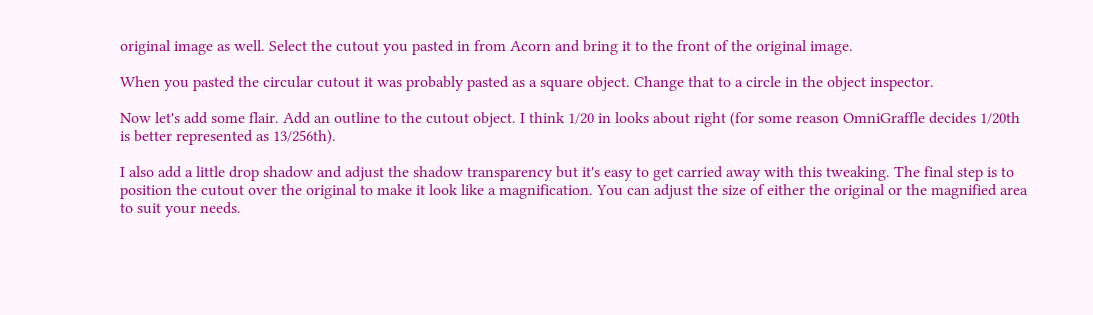original image as well. Select the cutout you pasted in from Acorn and bring it to the front of the original image.

When you pasted the circular cutout it was probably pasted as a square object. Change that to a circle in the object inspector.

Now let's add some flair. Add an outline to the cutout object. I think 1/20 in looks about right (for some reason OmniGraffle decides 1/20th is better represented as 13/256th).

I also add a little drop shadow and adjust the shadow transparency but it's easy to get carried away with this tweaking. The final step is to position the cutout over the original to make it look like a magnification. You can adjust the size of either the original or the magnified area to suit your needs.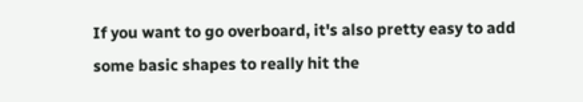If you want to go overboard, it's also pretty easy to add some basic shapes to really hit the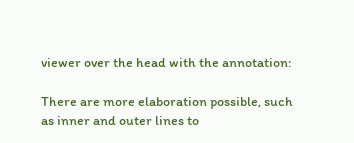viewer over the head with the annotation:

There are more elaboration possible, such as inner and outer lines to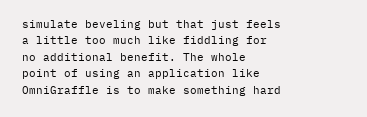simulate beveling but that just feels a little too much like fiddling for no additional benefit. The whole point of using an application like OmniGraffle is to make something hard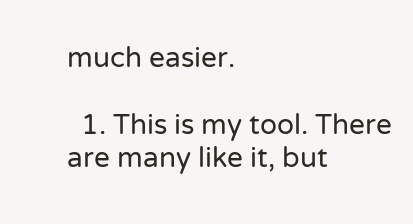much easier.

  1. This is my tool. There are many like it, but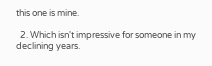this one is mine.

  2. Which isn't impressive for someone in my declining years.